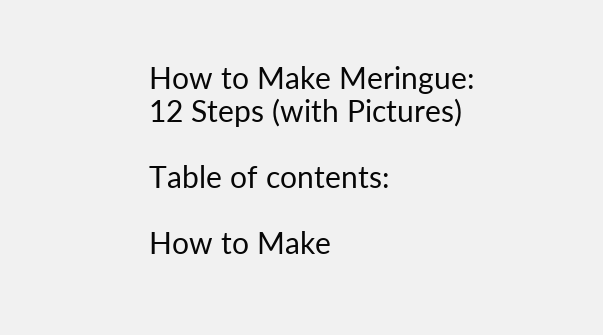How to Make Meringue: 12 Steps (with Pictures)

Table of contents:

How to Make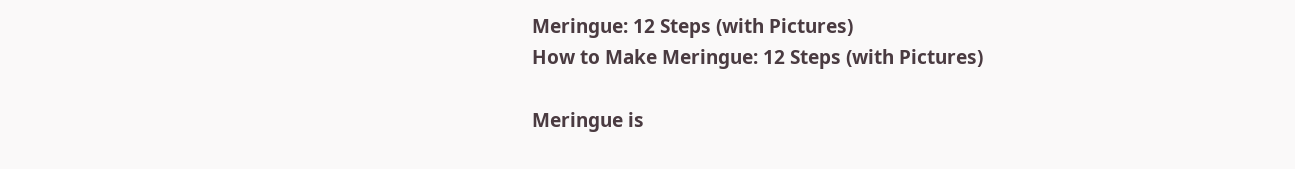Meringue: 12 Steps (with Pictures)
How to Make Meringue: 12 Steps (with Pictures)

Meringue is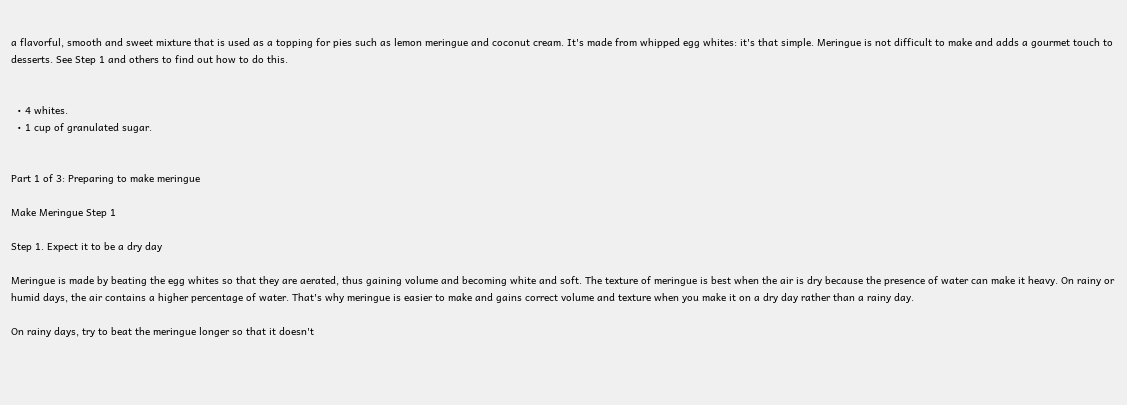a flavorful, smooth and sweet mixture that is used as a topping for pies such as lemon meringue and coconut cream. It's made from whipped egg whites: it's that simple. Meringue is not difficult to make and adds a gourmet touch to desserts. See Step 1 and others to find out how to do this.


  • 4 whites.
  • 1 cup of granulated sugar.


Part 1 of 3: Preparing to make meringue

Make Meringue Step 1

Step 1. Expect it to be a dry day

Meringue is made by beating the egg whites so that they are aerated, thus gaining volume and becoming white and soft. The texture of meringue is best when the air is dry because the presence of water can make it heavy. On rainy or humid days, the air contains a higher percentage of water. That's why meringue is easier to make and gains correct volume and texture when you make it on a dry day rather than a rainy day.

On rainy days, try to beat the meringue longer so that it doesn't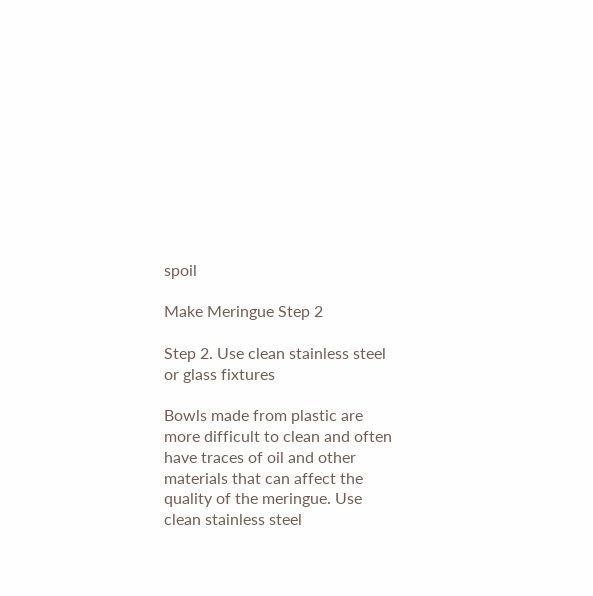spoil

Make Meringue Step 2

Step 2. Use clean stainless steel or glass fixtures

Bowls made from plastic are more difficult to clean and often have traces of oil and other materials that can affect the quality of the meringue. Use clean stainless steel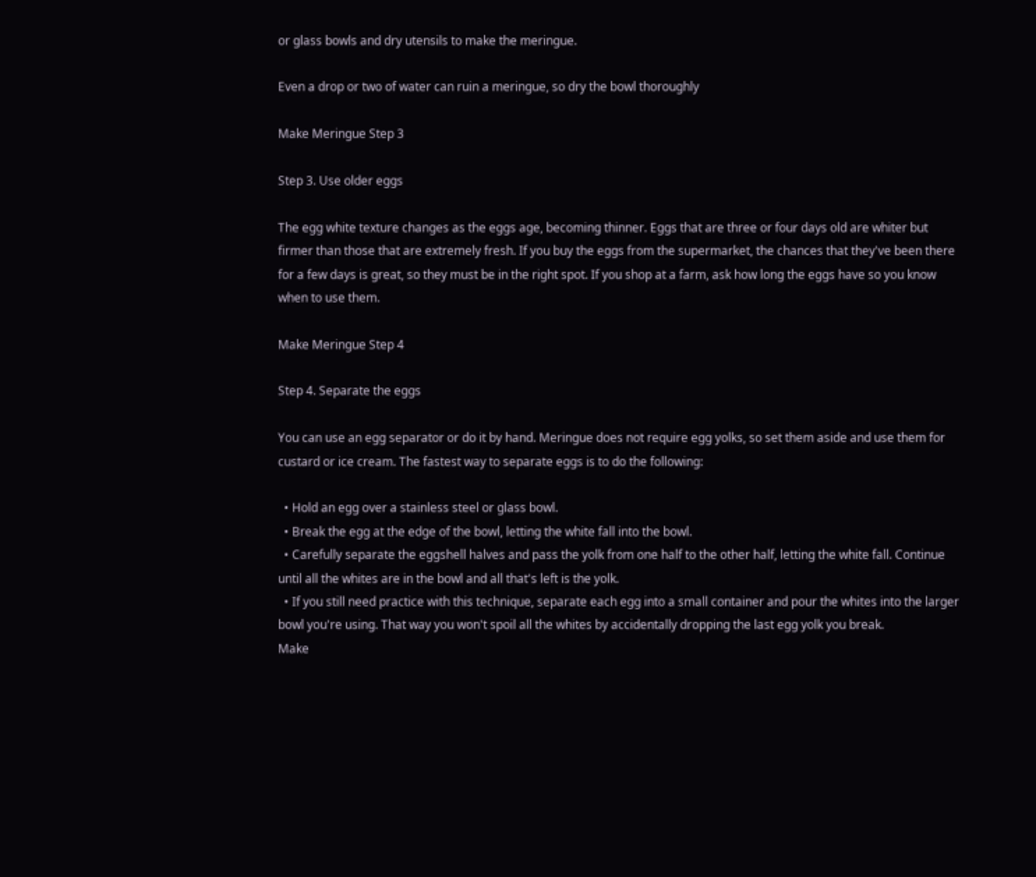or glass bowls and dry utensils to make the meringue.

Even a drop or two of water can ruin a meringue, so dry the bowl thoroughly

Make Meringue Step 3

Step 3. Use older eggs

The egg white texture changes as the eggs age, becoming thinner. Eggs that are three or four days old are whiter but firmer than those that are extremely fresh. If you buy the eggs from the supermarket, the chances that they've been there for a few days is great, so they must be in the right spot. If you shop at a farm, ask how long the eggs have so you know when to use them.

Make Meringue Step 4

Step 4. Separate the eggs

You can use an egg separator or do it by hand. Meringue does not require egg yolks, so set them aside and use them for custard or ice cream. The fastest way to separate eggs is to do the following:

  • Hold an egg over a stainless steel or glass bowl.
  • Break the egg at the edge of the bowl, letting the white fall into the bowl.
  • Carefully separate the eggshell halves and pass the yolk from one half to the other half, letting the white fall. Continue until all the whites are in the bowl and all that's left is the yolk.
  • If you still need practice with this technique, separate each egg into a small container and pour the whites into the larger bowl you're using. That way you won't spoil all the whites by accidentally dropping the last egg yolk you break.
Make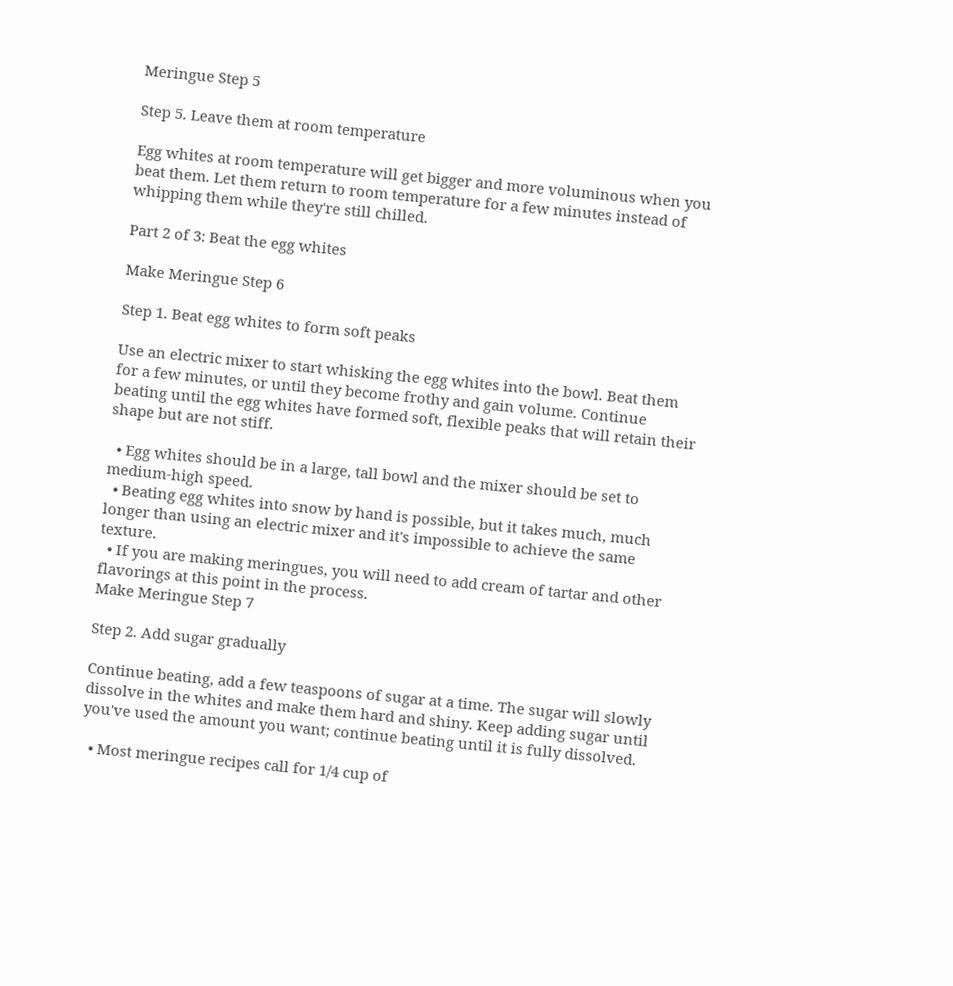Meringue Step 5

Step 5. Leave them at room temperature

Egg whites at room temperature will get bigger and more voluminous when you beat them. Let them return to room temperature for a few minutes instead of whipping them while they're still chilled.

Part 2 of 3: Beat the egg whites

Make Meringue Step 6

Step 1. Beat egg whites to form soft peaks

Use an electric mixer to start whisking the egg whites into the bowl. Beat them for a few minutes, or until they become frothy and gain volume. Continue beating until the egg whites have formed soft, flexible peaks that will retain their shape but are not stiff.

  • Egg whites should be in a large, tall bowl and the mixer should be set to medium-high speed.
  • Beating egg whites into snow by hand is possible, but it takes much, much longer than using an electric mixer and it's impossible to achieve the same texture.
  • If you are making meringues, you will need to add cream of tartar and other flavorings at this point in the process.
Make Meringue Step 7

Step 2. Add sugar gradually

Continue beating, add a few teaspoons of sugar at a time. The sugar will slowly dissolve in the whites and make them hard and shiny. Keep adding sugar until you've used the amount you want; continue beating until it is fully dissolved.

  • Most meringue recipes call for 1/4 cup of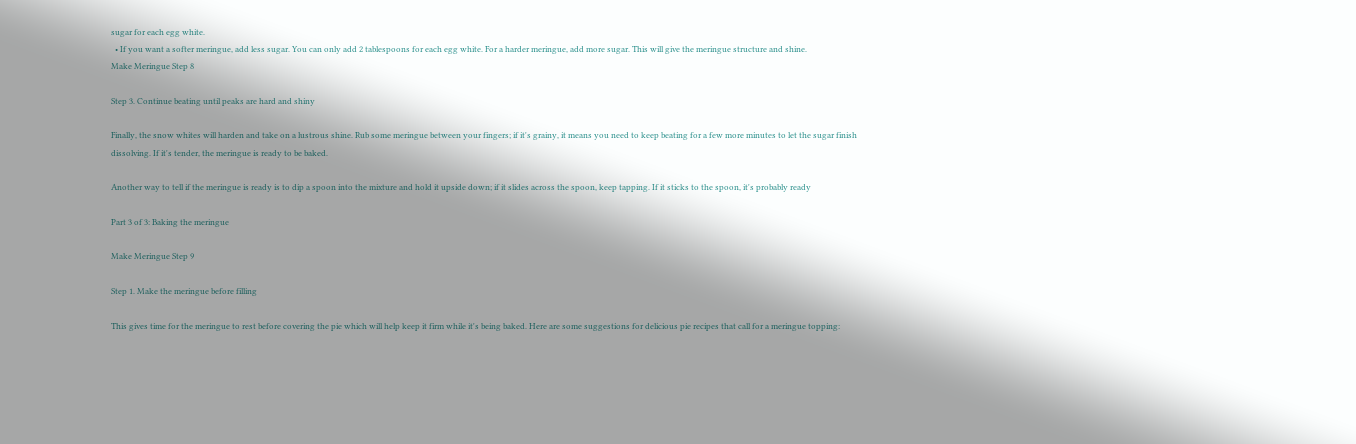sugar for each egg white.
  • If you want a softer meringue, add less sugar. You can only add 2 tablespoons for each egg white. For a harder meringue, add more sugar. This will give the meringue structure and shine.
Make Meringue Step 8

Step 3. Continue beating until peaks are hard and shiny

Finally, the snow whites will harden and take on a lustrous shine. Rub some meringue between your fingers; if it's grainy, it means you need to keep beating for a few more minutes to let the sugar finish dissolving. If it's tender, the meringue is ready to be baked.

Another way to tell if the meringue is ready is to dip a spoon into the mixture and hold it upside down; if it slides across the spoon, keep tapping. If it sticks to the spoon, it's probably ready

Part 3 of 3: Baking the meringue

Make Meringue Step 9

Step 1. Make the meringue before filling

This gives time for the meringue to rest before covering the pie which will help keep it firm while it's being baked. Here are some suggestions for delicious pie recipes that call for a meringue topping: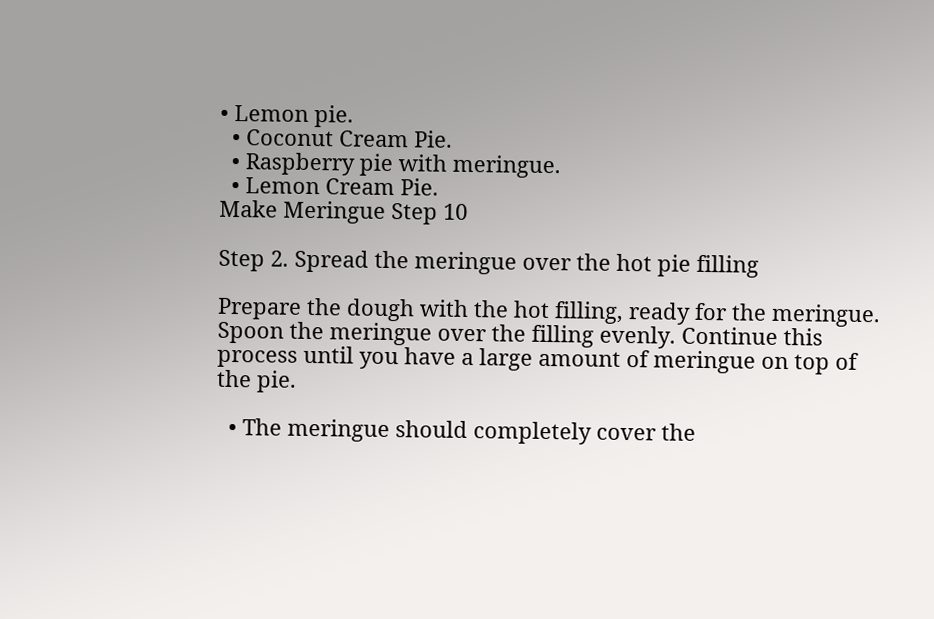• Lemon pie.
  • Coconut Cream Pie.
  • Raspberry pie with meringue.
  • Lemon Cream Pie.
Make Meringue Step 10

Step 2. Spread the meringue over the hot pie filling

Prepare the dough with the hot filling, ready for the meringue. Spoon the meringue over the filling evenly. Continue this process until you have a large amount of meringue on top of the pie.

  • The meringue should completely cover the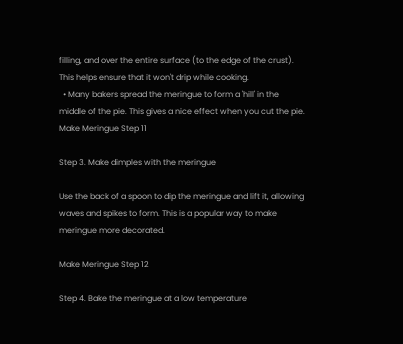filling, and over the entire surface (to the edge of the crust). This helps ensure that it won't drip while cooking.
  • Many bakers spread the meringue to form a 'hill' in the middle of the pie. This gives a nice effect when you cut the pie.
Make Meringue Step 11

Step 3. Make dimples with the meringue

Use the back of a spoon to dip the meringue and lift it, allowing waves and spikes to form. This is a popular way to make meringue more decorated.

Make Meringue Step 12

Step 4. Bake the meringue at a low temperature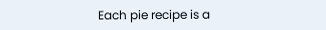Each pie recipe is a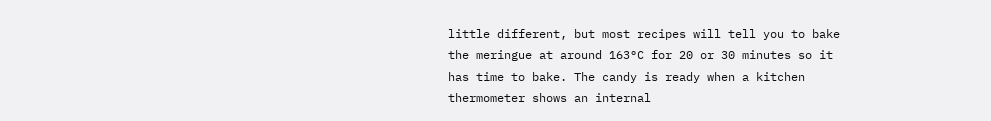little different, but most recipes will tell you to bake the meringue at around 163°C for 20 or 30 minutes so it has time to bake. The candy is ready when a kitchen thermometer shows an internal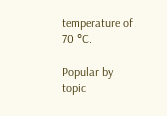temperature of 70 °C.

Popular by topic